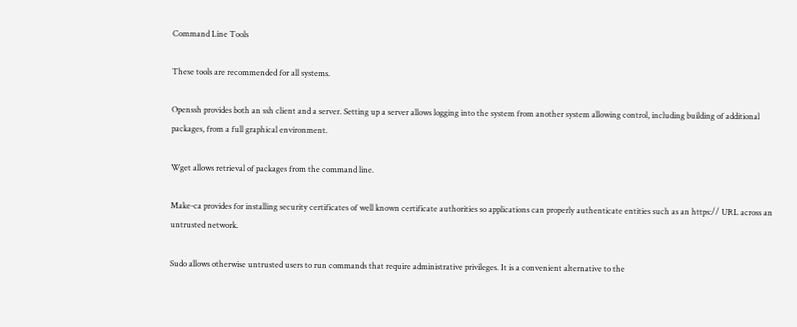Command Line Tools

These tools are recommended for all systems.

Openssh provides both an ssh client and a server. Setting up a server allows logging into the system from another system allowing control, including building of additional packages, from a full graphical environment.

Wget allows retrieval of packages from the command line.

Make-ca provides for installing security certificates of well known certificate authorities so applications can properly authenticate entities such as an https:// URL across an untrusted network.

Sudo allows otherwise untrusted users to run commands that require administrative privileges. It is a convenient alternative to the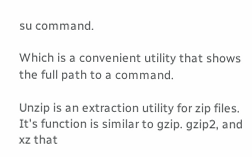su command.

Which is a convenient utility that shows the full path to a command.

Unzip is an extraction utility for zip files. It's function is similar to gzip. gzip2, and xz that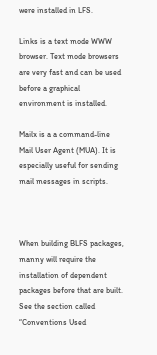were installed in LFS.

Links is a text mode WWW browser. Text mode browsers are very fast and can be used before a graphical environment is installed.

Mailx is a a command-line Mail User Agent (MUA). It is especially useful for sending mail messages in scripts.



When building BLFS packages, manny will require the installation of dependent packages before that are built. See the section called “Conventions Used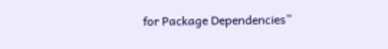for Package Dependencies”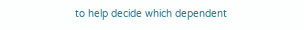to help decide which dependent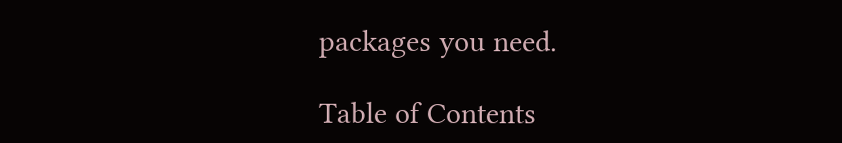packages you need.

Table of Contents